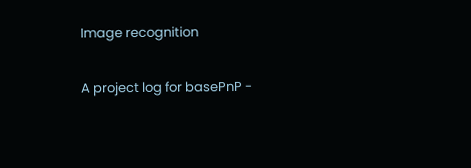Image recognition

A project log for basePnP -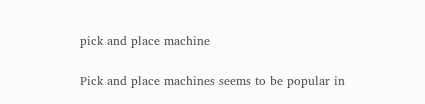pick and place machine

Pick and place machines seems to be popular in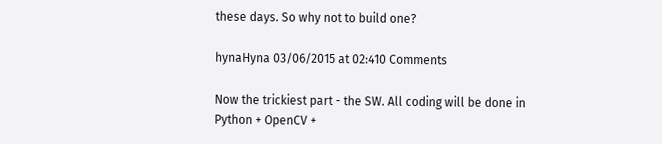these days. So why not to build one?

hynaHyna 03/06/2015 at 02:410 Comments

Now the trickiest part - the SW. All coding will be done in Python + OpenCV +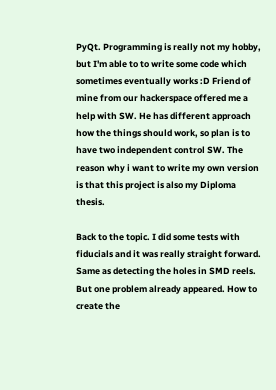PyQt. Programming is really not my hobby, but I'm able to to write some code which sometimes eventually works :D Friend of mine from our hackerspace offered me a help with SW. He has different approach how the things should work, so plan is to have two independent control SW. The reason why i want to write my own version is that this project is also my Diploma thesis.

Back to the topic. I did some tests with fiducials and it was really straight forward. Same as detecting the holes in SMD reels. But one problem already appeared. How to create the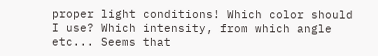proper light conditions! Which color should I use? Which intensity, from which angle etc... Seems that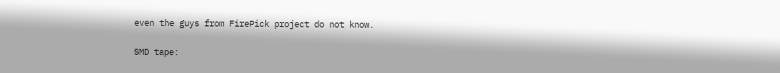even the guys from FirePick project do not know.

SMD tape: